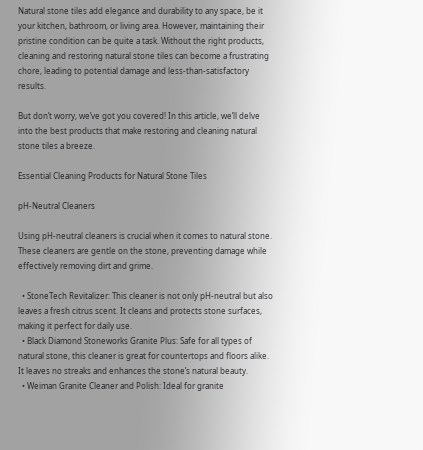Natural stone tiles add elegance and durability to any space, be it your kitchen, bathroom, or living area. However, maintaining their pristine condition can be quite a task. Without the right products, cleaning and restoring natural stone tiles can become a frustrating chore, leading to potential damage and less-than-satisfactory results.

But don’t worry, we’ve got you covered! In this article, we’ll delve into the best products that make restoring and cleaning natural stone tiles a breeze.

Essential Cleaning Products for Natural Stone Tiles

pH-Neutral Cleaners

Using pH-neutral cleaners is crucial when it comes to natural stone. These cleaners are gentle on the stone, preventing damage while effectively removing dirt and grime.

  • StoneTech Revitalizer: This cleaner is not only pH-neutral but also leaves a fresh citrus scent. It cleans and protects stone surfaces, making it perfect for daily use.
  • Black Diamond Stoneworks Granite Plus: Safe for all types of natural stone, this cleaner is great for countertops and floors alike. It leaves no streaks and enhances the stone’s natural beauty.
  • Weiman Granite Cleaner and Polish: Ideal for granite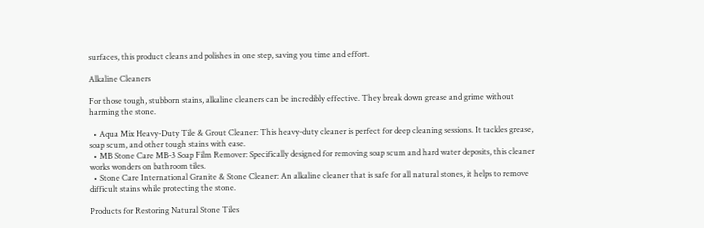surfaces, this product cleans and polishes in one step, saving you time and effort.

Alkaline Cleaners

For those tough, stubborn stains, alkaline cleaners can be incredibly effective. They break down grease and grime without harming the stone.

  • Aqua Mix Heavy-Duty Tile & Grout Cleaner: This heavy-duty cleaner is perfect for deep cleaning sessions. It tackles grease, soap scum, and other tough stains with ease.
  • MB Stone Care MB-3 Soap Film Remover: Specifically designed for removing soap scum and hard water deposits, this cleaner works wonders on bathroom tiles.
  • Stone Care International Granite & Stone Cleaner: An alkaline cleaner that is safe for all natural stones, it helps to remove difficult stains while protecting the stone.

Products for Restoring Natural Stone Tiles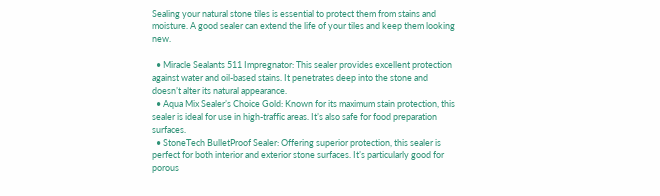Sealing your natural stone tiles is essential to protect them from stains and moisture. A good sealer can extend the life of your tiles and keep them looking new.

  • Miracle Sealants 511 Impregnator: This sealer provides excellent protection against water and oil-based stains. It penetrates deep into the stone and doesn’t alter its natural appearance.
  • Aqua Mix Sealer’s Choice Gold: Known for its maximum stain protection, this sealer is ideal for use in high-traffic areas. It’s also safe for food preparation surfaces.
  • StoneTech BulletProof Sealer: Offering superior protection, this sealer is perfect for both interior and exterior stone surfaces. It’s particularly good for porous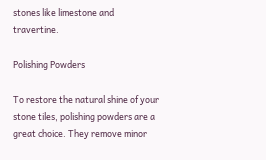stones like limestone and travertine.

Polishing Powders

To restore the natural shine of your stone tiles, polishing powders are a great choice. They remove minor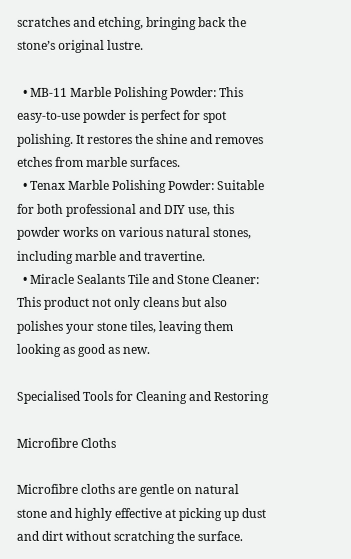scratches and etching, bringing back the stone’s original lustre.

  • MB-11 Marble Polishing Powder: This easy-to-use powder is perfect for spot polishing. It restores the shine and removes etches from marble surfaces.
  • Tenax Marble Polishing Powder: Suitable for both professional and DIY use, this powder works on various natural stones, including marble and travertine.
  • Miracle Sealants Tile and Stone Cleaner: This product not only cleans but also polishes your stone tiles, leaving them looking as good as new.

Specialised Tools for Cleaning and Restoring

Microfibre Cloths

Microfibre cloths are gentle on natural stone and highly effective at picking up dust and dirt without scratching the surface.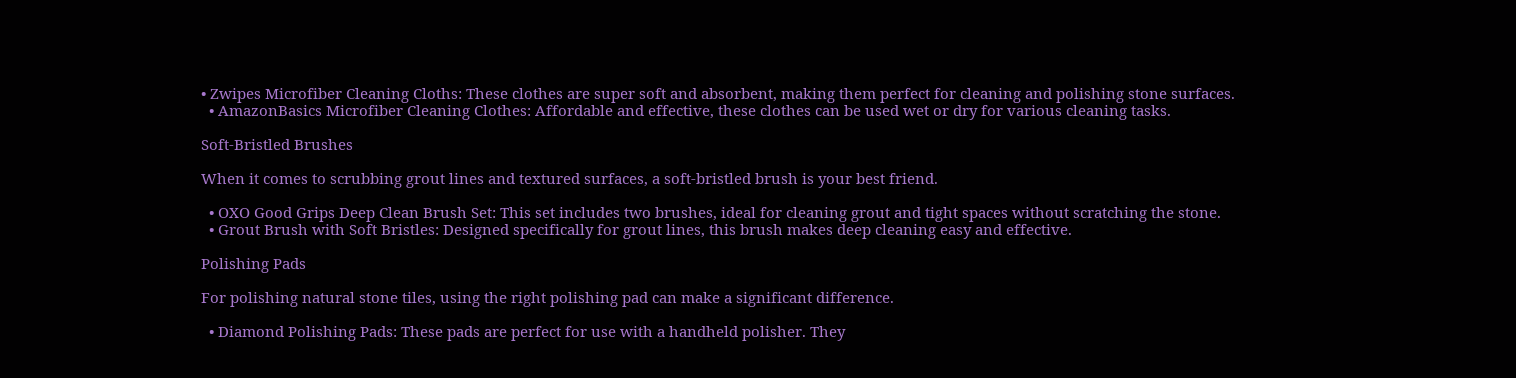• Zwipes Microfiber Cleaning Cloths: These clothes are super soft and absorbent, making them perfect for cleaning and polishing stone surfaces.
  • AmazonBasics Microfiber Cleaning Clothes: Affordable and effective, these clothes can be used wet or dry for various cleaning tasks.

Soft-Bristled Brushes

When it comes to scrubbing grout lines and textured surfaces, a soft-bristled brush is your best friend.

  • OXO Good Grips Deep Clean Brush Set: This set includes two brushes, ideal for cleaning grout and tight spaces without scratching the stone.
  • Grout Brush with Soft Bristles: Designed specifically for grout lines, this brush makes deep cleaning easy and effective.

Polishing Pads

For polishing natural stone tiles, using the right polishing pad can make a significant difference.

  • Diamond Polishing Pads: These pads are perfect for use with a handheld polisher. They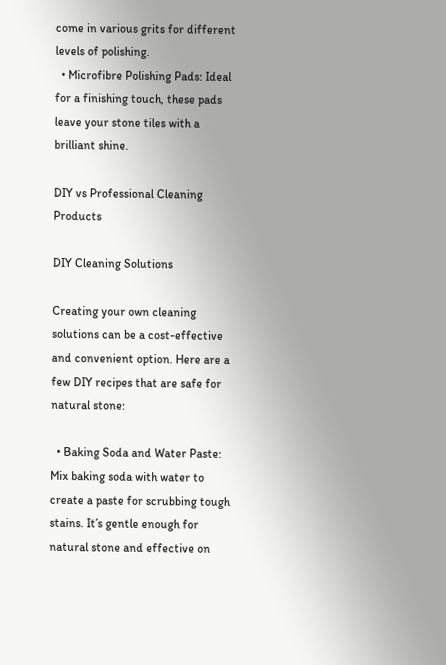come in various grits for different levels of polishing.
  • Microfibre Polishing Pads: Ideal for a finishing touch, these pads leave your stone tiles with a brilliant shine.

DIY vs Professional Cleaning Products

DIY Cleaning Solutions

Creating your own cleaning solutions can be a cost-effective and convenient option. Here are a few DIY recipes that are safe for natural stone:

  • Baking Soda and Water Paste: Mix baking soda with water to create a paste for scrubbing tough stains. It’s gentle enough for natural stone and effective on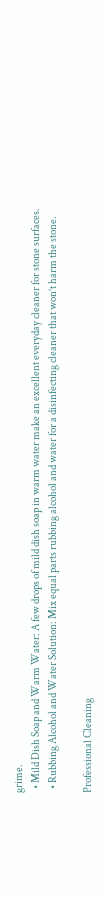grime.
  • Mild Dish Soap and Warm Water: A few drops of mild dish soap in warm water make an excellent everyday cleaner for stone surfaces.
  • Rubbing Alcohol and Water Solution: Mix equal parts rubbing alcohol and water for a disinfecting cleaner that won’t harm the stone.

Professional Cleaning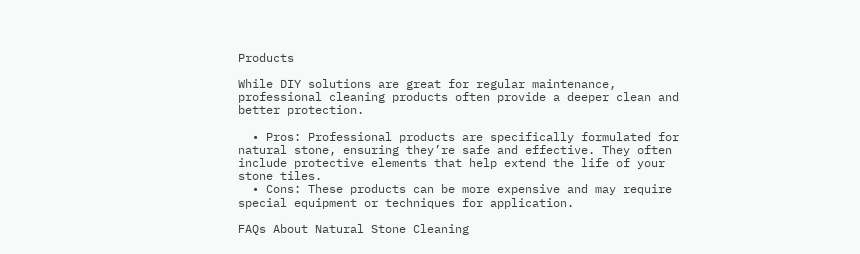Products

While DIY solutions are great for regular maintenance, professional cleaning products often provide a deeper clean and better protection.

  • Pros: Professional products are specifically formulated for natural stone, ensuring they’re safe and effective. They often include protective elements that help extend the life of your stone tiles.
  • Cons: These products can be more expensive and may require special equipment or techniques for application.

FAQs About Natural Stone Cleaning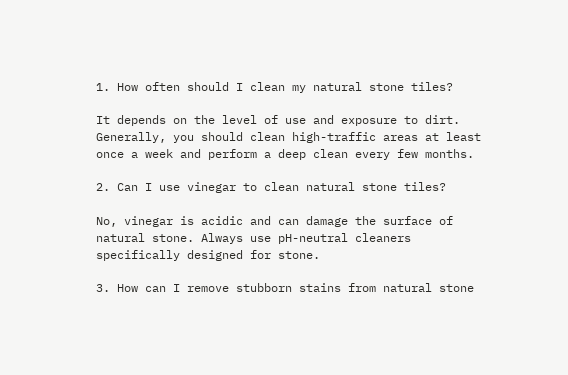1. How often should I clean my natural stone tiles?

It depends on the level of use and exposure to dirt. Generally, you should clean high-traffic areas at least once a week and perform a deep clean every few months.

2. Can I use vinegar to clean natural stone tiles?

No, vinegar is acidic and can damage the surface of natural stone. Always use pH-neutral cleaners specifically designed for stone.

3. How can I remove stubborn stains from natural stone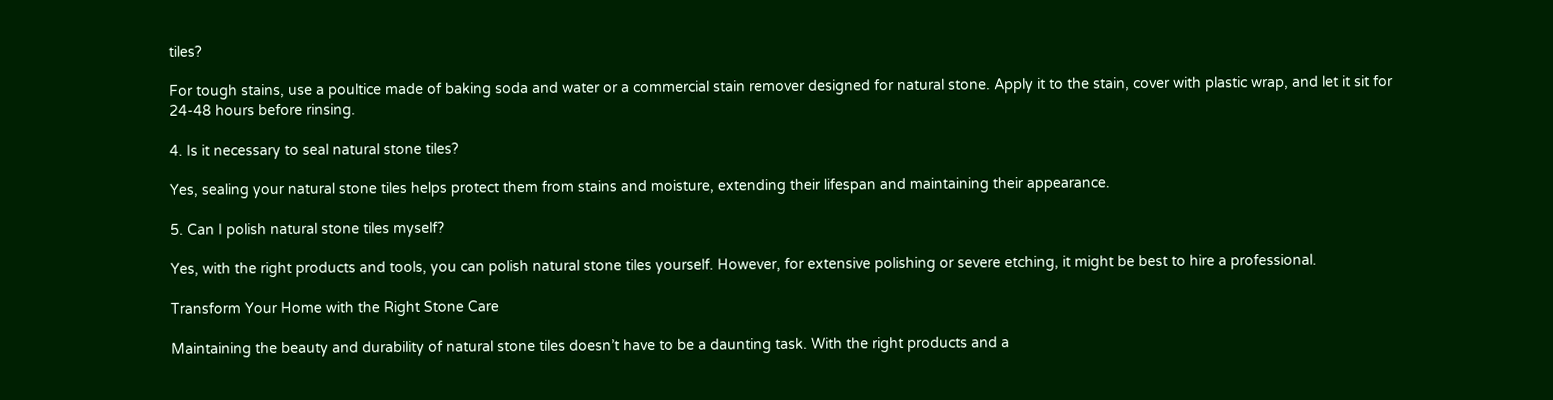tiles?

For tough stains, use a poultice made of baking soda and water or a commercial stain remover designed for natural stone. Apply it to the stain, cover with plastic wrap, and let it sit for 24-48 hours before rinsing.

4. Is it necessary to seal natural stone tiles?

Yes, sealing your natural stone tiles helps protect them from stains and moisture, extending their lifespan and maintaining their appearance.

5. Can I polish natural stone tiles myself?

Yes, with the right products and tools, you can polish natural stone tiles yourself. However, for extensive polishing or severe etching, it might be best to hire a professional.

Transform Your Home with the Right Stone Care

Maintaining the beauty and durability of natural stone tiles doesn’t have to be a daunting task. With the right products and a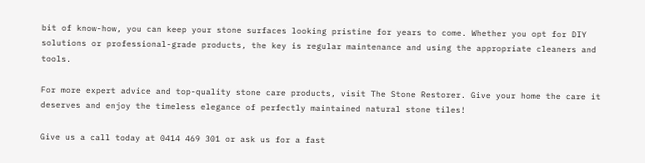bit of know-how, you can keep your stone surfaces looking pristine for years to come. Whether you opt for DIY solutions or professional-grade products, the key is regular maintenance and using the appropriate cleaners and tools.

For more expert advice and top-quality stone care products, visit The Stone Restorer. Give your home the care it deserves and enjoy the timeless elegance of perfectly maintained natural stone tiles!

Give us a call today at 0414 469 301 or ask us for a fast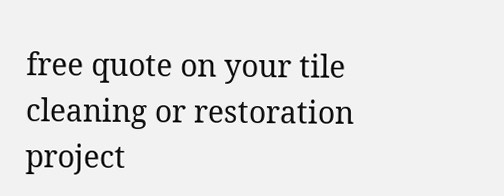free quote on your tile cleaning or restoration project